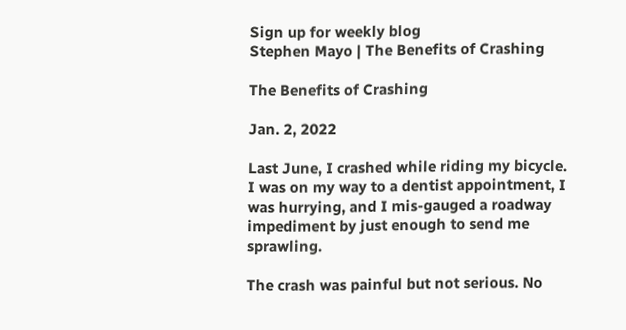Sign up for weekly blog
Stephen Mayo | The Benefits of Crashing

The Benefits of Crashing

Jan. 2, 2022

Last June, I crashed while riding my bicycle.  I was on my way to a dentist appointment, I was hurrying, and I mis-gauged a roadway impediment by just enough to send me sprawling.

The crash was painful but not serious. No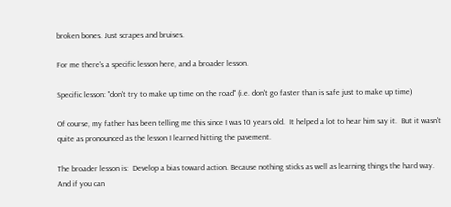broken bones. Just scrapes and bruises.

For me there's a specific lesson here, and a broader lesson.

Specific lesson: "don't try to make up time on the road" (i.e. don't go faster than is safe just to make up time)

Of course, my father has been telling me this since I was 10 years old.  It helped a lot to hear him say it.  But it wasn't quite as pronounced as the lesson I learned hitting the pavement.

The broader lesson is:  Develop a bias toward action. Because nothing sticks as well as learning things the hard way.  And if you can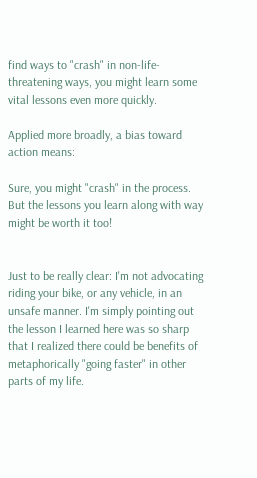find ways to "crash" in non-life-threatening ways, you might learn some vital lessons even more quickly.

Applied more broadly, a bias toward action means:

Sure, you might "crash" in the process. But the lessons you learn along with way might be worth it too!


Just to be really clear: I'm not advocating riding your bike, or any vehicle, in an unsafe manner. I'm simply pointing out the lesson I learned here was so sharp that I realized there could be benefits of metaphorically "going faster" in other parts of my life.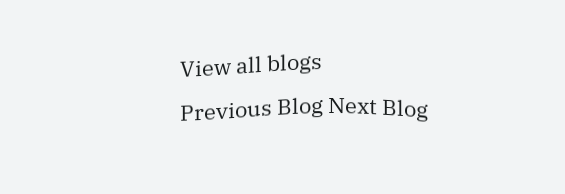View all blogs
Previous Blog Next Blog